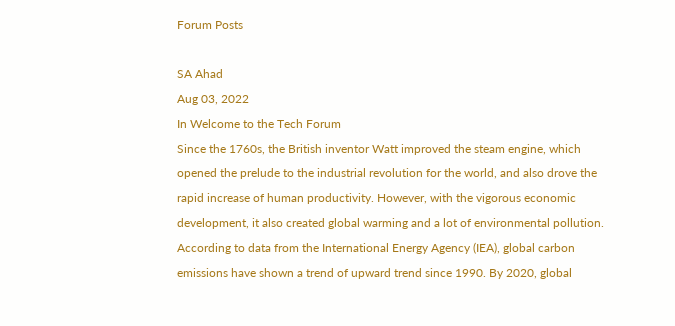Forum Posts

SA Ahad
Aug 03, 2022
In Welcome to the Tech Forum
Since the 1760s, the British inventor Watt improved the steam engine, which opened the prelude to the industrial revolution for the world, and also drove the rapid increase of human productivity. However, with the vigorous economic development, it also created global warming and a lot of environmental pollution. According to data from the International Energy Agency (IEA), global carbon emissions have shown a trend of upward trend since 1990. By 2020, global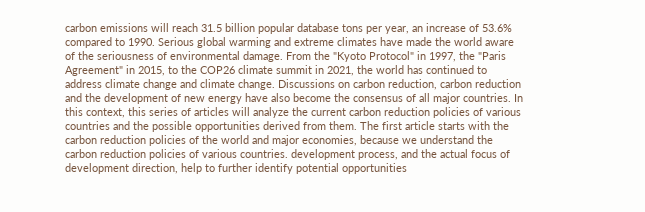carbon emissions will reach 31.5 billion popular database tons per year, an increase of 53.6% compared to 1990. Serious global warming and extreme climates have made the world aware of the seriousness of environmental damage. From the "Kyoto Protocol" in 1997, the "Paris Agreement" in 2015, to the COP26 climate summit in 2021, the world has continued to address climate change and climate change. Discussions on carbon reduction, carbon reduction and the development of new energy have also become the consensus of all major countries. In this context, this series of articles will analyze the current carbon reduction policies of various countries and the possible opportunities derived from them. The first article starts with the carbon reduction policies of the world and major economies, because we understand the carbon reduction policies of various countries. development process, and the actual focus of development direction, help to further identify potential opportunities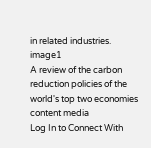in related industries. image1
A review of the carbon reduction policies of the world's top two economies content media
Log In to Connect With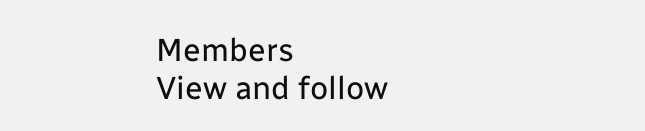Members
View and follow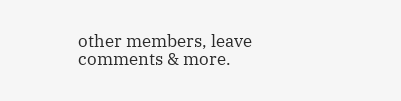other members, leave comments & more.